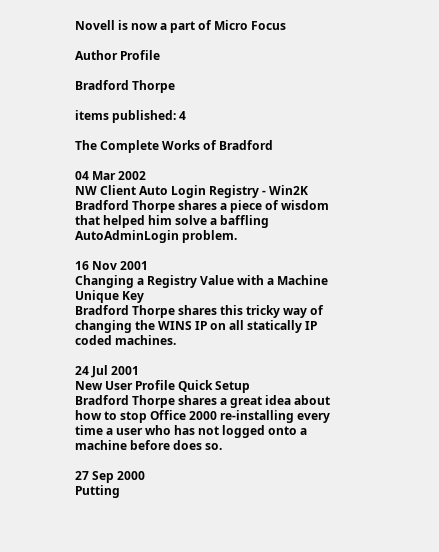Novell is now a part of Micro Focus

Author Profile

Bradford Thorpe

items published: 4

The Complete Works of Bradford

04 Mar 2002
NW Client Auto Login Registry - Win2K
Bradford Thorpe shares a piece of wisdom that helped him solve a baffling AutoAdminLogin problem.

16 Nov 2001
Changing a Registry Value with a Machine Unique Key
Bradford Thorpe shares this tricky way of changing the WINS IP on all statically IP coded machines.

24 Jul 2001
New User Profile Quick Setup
Bradford Thorpe shares a great idea about how to stop Office 2000 re-installing every time a user who has not logged onto a machine before does so.

27 Sep 2000
Putting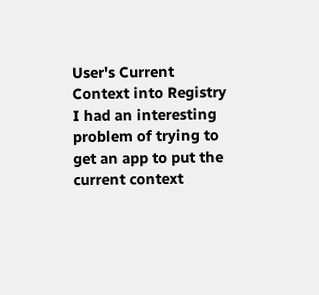User's Current Context into Registry
I had an interesting problem of trying to get an app to put the current context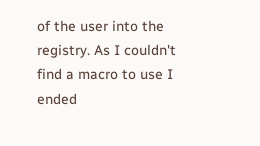of the user into the registry. As I couldn't find a macro to use I ended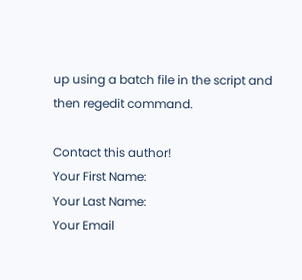up using a batch file in the script and then regedit command.

Contact this author!
Your First Name:
Your Last Name:
Your Email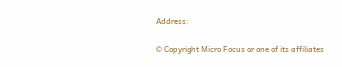Address:

© Copyright Micro Focus or one of its affiliates